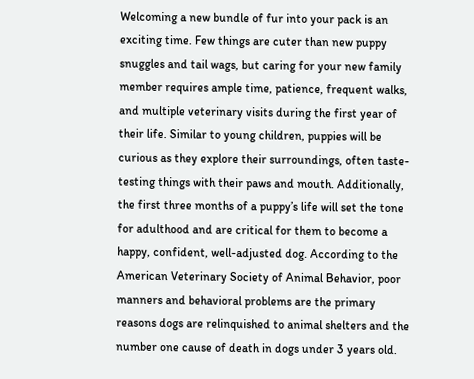Welcoming a new bundle of fur into your pack is an exciting time. Few things are cuter than new puppy snuggles and tail wags, but caring for your new family member requires ample time, patience, frequent walks, and multiple veterinary visits during the first year of their life. Similar to young children, puppies will be curious as they explore their surroundings, often taste-testing things with their paws and mouth. Additionally, the first three months of a puppy’s life will set the tone for adulthood and are critical for them to become a happy, confident, well-adjusted dog. According to the American Veterinary Society of Animal Behavior, poor manners and behavioral problems are the primary reasons dogs are relinquished to animal shelters and the number one cause of death in dogs under 3 years old.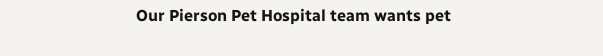Our Pierson Pet Hospital team wants pet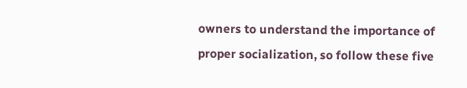owners to understand the importance of proper socialization, so follow these five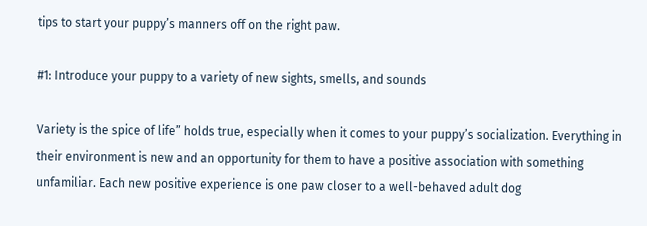tips to start your puppy’s manners off on the right paw.

#1: Introduce your puppy to a variety of new sights, smells, and sounds

Variety is the spice of life” holds true, especially when it comes to your puppy’s socialization. Everything in their environment is new and an opportunity for them to have a positive association with something unfamiliar. Each new positive experience is one paw closer to a well-behaved adult dog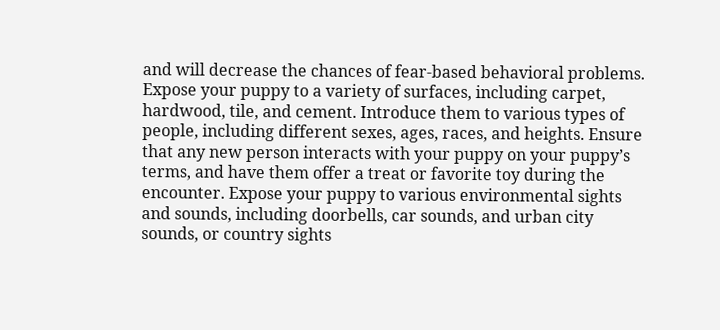and will decrease the chances of fear-based behavioral problems. Expose your puppy to a variety of surfaces, including carpet, hardwood, tile, and cement. Introduce them to various types of people, including different sexes, ages, races, and heights. Ensure that any new person interacts with your puppy on your puppy’s terms, and have them offer a treat or favorite toy during the encounter. Expose your puppy to various environmental sights and sounds, including doorbells, car sounds, and urban city sounds, or country sights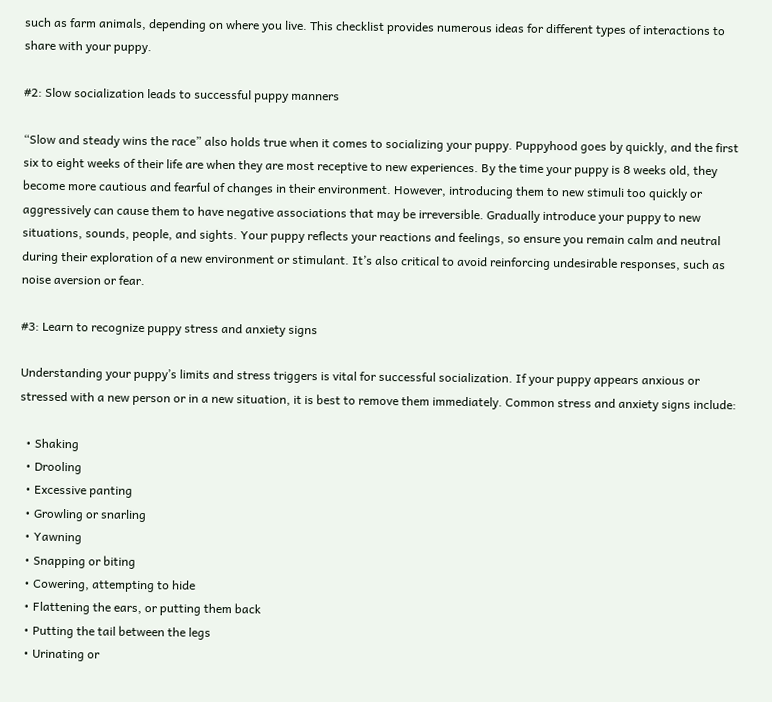such as farm animals, depending on where you live. This checklist provides numerous ideas for different types of interactions to share with your puppy.

#2: Slow socialization leads to successful puppy manners

“Slow and steady wins the race” also holds true when it comes to socializing your puppy. Puppyhood goes by quickly, and the first six to eight weeks of their life are when they are most receptive to new experiences. By the time your puppy is 8 weeks old, they become more cautious and fearful of changes in their environment. However, introducing them to new stimuli too quickly or aggressively can cause them to have negative associations that may be irreversible. Gradually introduce your puppy to new situations, sounds, people, and sights. Your puppy reflects your reactions and feelings, so ensure you remain calm and neutral during their exploration of a new environment or stimulant. It’s also critical to avoid reinforcing undesirable responses, such as noise aversion or fear.

#3: Learn to recognize puppy stress and anxiety signs

Understanding your puppy’s limits and stress triggers is vital for successful socialization. If your puppy appears anxious or stressed with a new person or in a new situation, it is best to remove them immediately. Common stress and anxiety signs include:

  • Shaking
  • Drooling
  • Excessive panting
  • Growling or snarling
  • Yawning
  • Snapping or biting
  • Cowering, attempting to hide
  • Flattening the ears, or putting them back
  • Putting the tail between the legs
  • Urinating or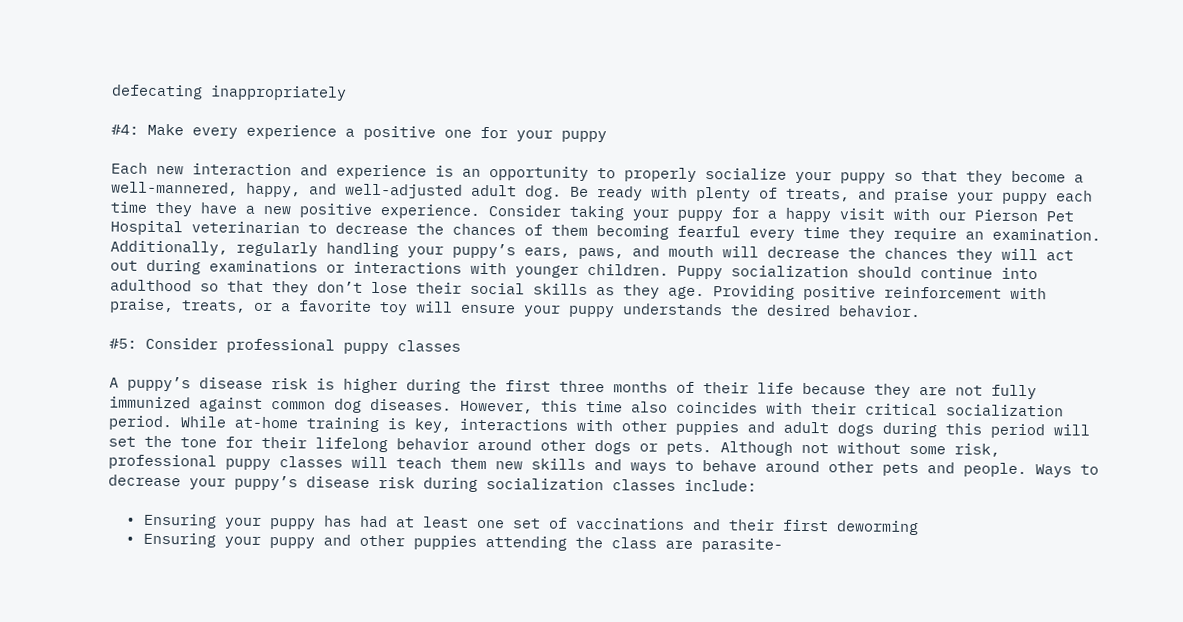defecating inappropriately

#4: Make every experience a positive one for your puppy

Each new interaction and experience is an opportunity to properly socialize your puppy so that they become a well-mannered, happy, and well-adjusted adult dog. Be ready with plenty of treats, and praise your puppy each time they have a new positive experience. Consider taking your puppy for a happy visit with our Pierson Pet Hospital veterinarian to decrease the chances of them becoming fearful every time they require an examination. Additionally, regularly handling your puppy’s ears, paws, and mouth will decrease the chances they will act out during examinations or interactions with younger children. Puppy socialization should continue into adulthood so that they don’t lose their social skills as they age. Providing positive reinforcement with praise, treats, or a favorite toy will ensure your puppy understands the desired behavior.

#5: Consider professional puppy classes

A puppy’s disease risk is higher during the first three months of their life because they are not fully immunized against common dog diseases. However, this time also coincides with their critical socialization period. While at-home training is key, interactions with other puppies and adult dogs during this period will set the tone for their lifelong behavior around other dogs or pets. Although not without some risk, professional puppy classes will teach them new skills and ways to behave around other pets and people. Ways to decrease your puppy’s disease risk during socialization classes include:

  • Ensuring your puppy has had at least one set of vaccinations and their first deworming
  • Ensuring your puppy and other puppies attending the class are parasite-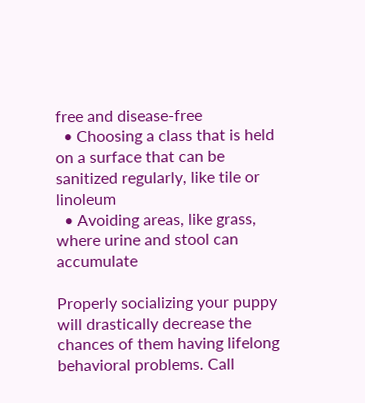free and disease-free
  • Choosing a class that is held on a surface that can be sanitized regularly, like tile or linoleum
  • Avoiding areas, like grass, where urine and stool can accumulate

Properly socializing your puppy will drastically decrease the chances of them having lifelong behavioral problems. Call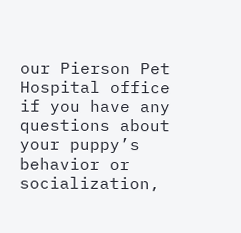our Pierson Pet Hospital office if you have any questions about your puppy’s behavior or socialization,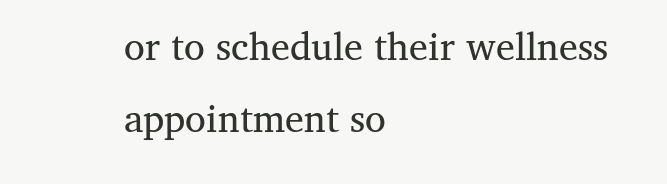or to schedule their wellness appointment so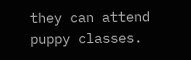they can attend puppy classes.